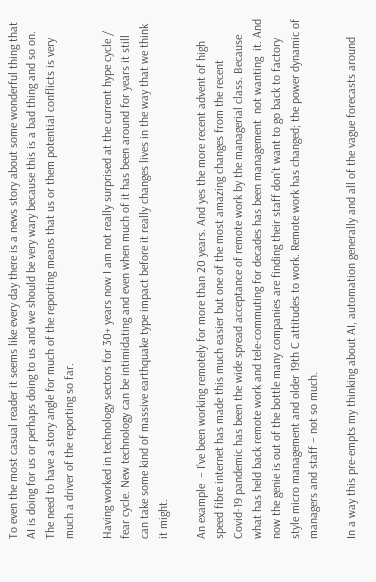To even the most casual reader it seems like every day there is a news story about some wonderful thing that AI is doing for us or perhaps doing to us and we should be very wary because this is a bad thing and so on. The need to have a story angle for much of the reporting means that us or them potential conflicts is very much a driver of the reporting so far.

Having worked in technology sectors for 30+ years now I am not really surprised at the current hype cycle / fear cycle. New technology can be intimidating and even when much of it has been around for years it still can take some kind of massive earthquake type impact before it really changes lives in the way that we think it might.

An example  – I’ve been working remotely for more than 20 years. And yes the more recent advent of high speed fibre internet has made this much easier but one of the most amazing changes from the recent Covid-19 pandemic has been the wide spread acceptance of remote work by the managerial class. Because what has held back remote work and tele-commuting for decades has been management  not wanting  it. And now the genie is out of the bottle many companies are finding their staff don’t want to go back to factory style micro management and older 19th C attitudes to work. Remote work has changed; the power dynamic of managers and staff – not so much.

In a way this pre-empts my thinking about AI, automation generally and all of the vague forecasts around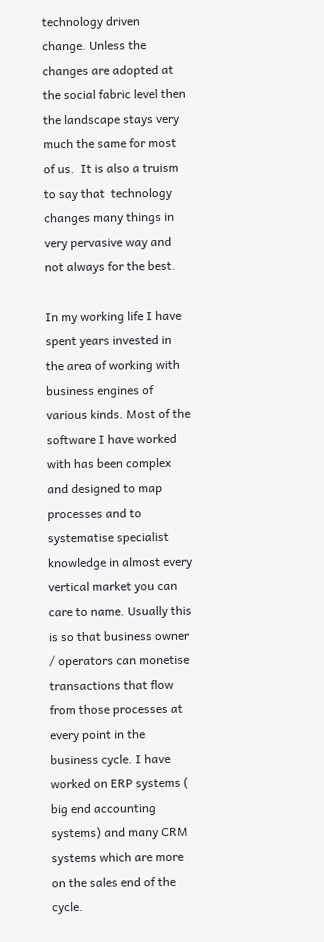technology driven change. Unless the changes are adopted at the social fabric level then the landscape stays very much the same for most of us.  It is also a truism to say that  technology changes many things in very pervasive way and not always for the best.

In my working life I have spent years invested in the area of working with business engines of various kinds. Most of the software I have worked with has been complex and designed to map processes and to systematise specialist knowledge in almost every vertical market you can care to name. Usually this is so that business owner / operators can monetise transactions that flow from those processes at every point in the business cycle. I have worked on ERP systems ( big end accounting systems) and many CRM systems which are more on the sales end of the cycle.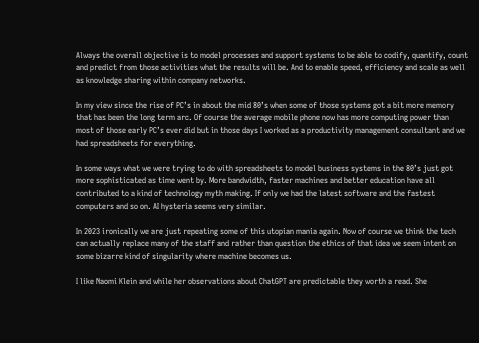Always the overall objective is to model processes and support systems to be able to codify, quantify, count and predict from those activities what the results will be. And to enable speed, efficiency and scale as well as knowledge sharing within company networks.

In my view since the rise of PC’s in about the mid 80’s when some of those systems got a bit more memory that has been the long term arc. Of course the average mobile phone now has more computing power than most of those early PC’s ever did but in those days I worked as a productivity management consultant and we had spreadsheets for everything.

In some ways what we were trying to do with spreadsheets to model business systems in the 80’s just got more sophisticated as time went by. More bandwidth, faster machines and better education have all contributed to a kind of technology myth making. If only we had the latest software and the fastest computers and so on. AI hysteria seems very similar.

In 2023 ironically we are just repeating some of this utopian mania again. Now of course we think the tech can actually replace many of the staff and rather than question the ethics of that idea we seem intent on some bizarre kind of singularity where machine becomes us.

I like Naomi Klein and while her observations about ChatGPT are predictable they worth a read. She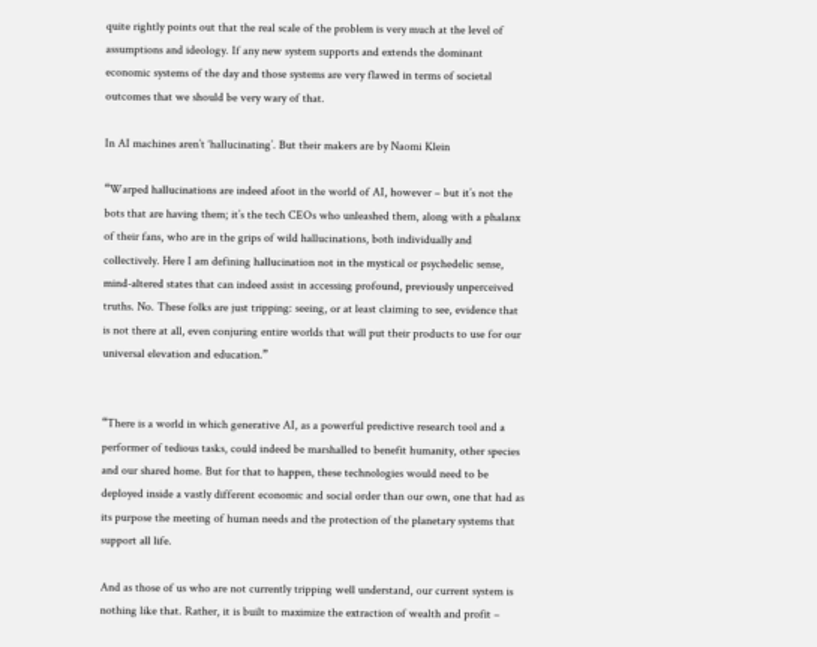quite rightly points out that the real scale of the problem is very much at the level of assumptions and ideology. If any new system supports and extends the dominant economic systems of the day and those systems are very flawed in terms of societal outcomes that we should be very wary of that.

In AI machines aren’t ‘hallucinating’. But their makers are by Naomi Klein

“Warped hallucinations are indeed afoot in the world of AI, however – but it’s not the bots that are having them; it’s the tech CEOs who unleashed them, along with a phalanx of their fans, who are in the grips of wild hallucinations, both individually and collectively. Here I am defining hallucination not in the mystical or psychedelic sense, mind-altered states that can indeed assist in accessing profound, previously unperceived truths. No. These folks are just tripping: seeing, or at least claiming to see, evidence that is not there at all, even conjuring entire worlds that will put their products to use for our universal elevation and education.”


“There is a world in which generative AI, as a powerful predictive research tool and a performer of tedious tasks, could indeed be marshalled to benefit humanity, other species and our shared home. But for that to happen, these technologies would need to be deployed inside a vastly different economic and social order than our own, one that had as its purpose the meeting of human needs and the protection of the planetary systems that support all life.

And as those of us who are not currently tripping well understand, our current system is nothing like that. Rather, it is built to maximize the extraction of wealth and profit –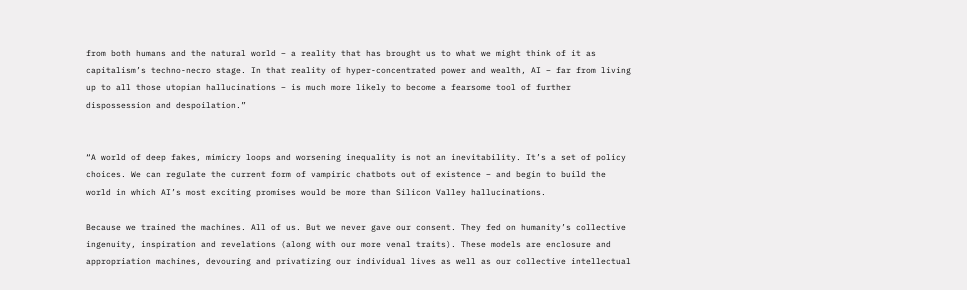from both humans and the natural world – a reality that has brought us to what we might think of it as capitalism’s techno-necro stage. In that reality of hyper-concentrated power and wealth, AI – far from living up to all those utopian hallucinations – is much more likely to become a fearsome tool of further dispossession and despoilation.”


“A world of deep fakes, mimicry loops and worsening inequality is not an inevitability. It’s a set of policy choices. We can regulate the current form of vampiric chatbots out of existence – and begin to build the world in which AI’s most exciting promises would be more than Silicon Valley hallucinations.

Because we trained the machines. All of us. But we never gave our consent. They fed on humanity’s collective ingenuity, inspiration and revelations (along with our more venal traits). These models are enclosure and appropriation machines, devouring and privatizing our individual lives as well as our collective intellectual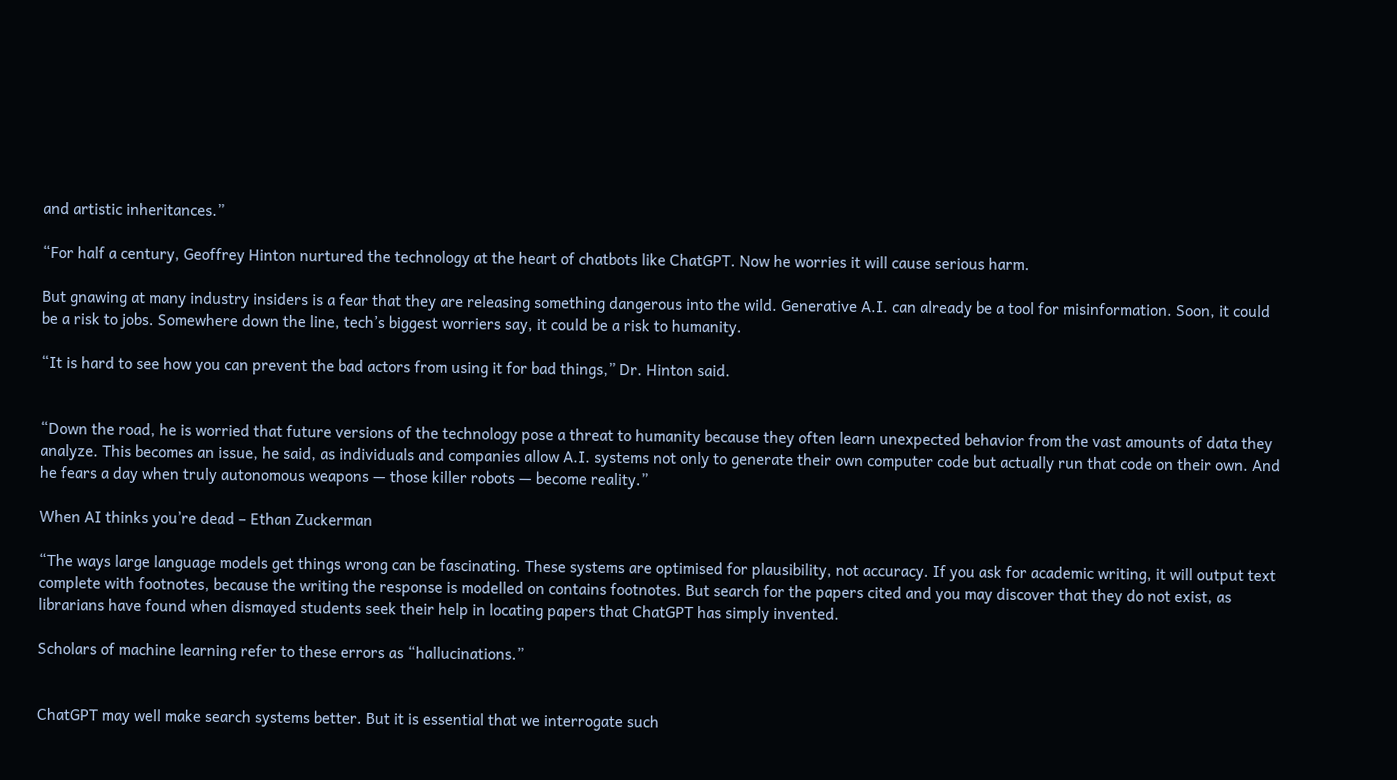and artistic inheritances.”

“For half a century, Geoffrey Hinton nurtured the technology at the heart of chatbots like ChatGPT. Now he worries it will cause serious harm.

But gnawing at many industry insiders is a fear that they are releasing something dangerous into the wild. Generative A.I. can already be a tool for misinformation. Soon, it could be a risk to jobs. Somewhere down the line, tech’s biggest worriers say, it could be a risk to humanity.

“It is hard to see how you can prevent the bad actors from using it for bad things,” Dr. Hinton said.


“Down the road, he is worried that future versions of the technology pose a threat to humanity because they often learn unexpected behavior from the vast amounts of data they analyze. This becomes an issue, he said, as individuals and companies allow A.I. systems not only to generate their own computer code but actually run that code on their own. And he fears a day when truly autonomous weapons — those killer robots — become reality.”

When AI thinks you’re dead – Ethan Zuckerman

“The ways large language models get things wrong can be fascinating. These systems are optimised for plausibility, not accuracy. If you ask for academic writing, it will output text complete with footnotes, because the writing the response is modelled on contains footnotes. But search for the papers cited and you may discover that they do not exist, as librarians have found when dismayed students seek their help in locating papers that ChatGPT has simply invented.

Scholars of machine learning refer to these errors as “hallucinations.”


ChatGPT may well make search systems better. But it is essential that we interrogate such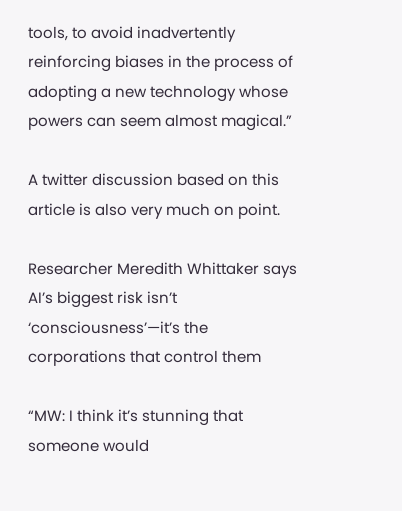tools, to avoid inadvertently reinforcing biases in the process of adopting a new technology whose powers can seem almost magical.”

A twitter discussion based on this article is also very much on point.

Researcher Meredith Whittaker says AI’s biggest risk isn’t ‘consciousness’—it’s the corporations that control them

“MW: I think it’s stunning that someone would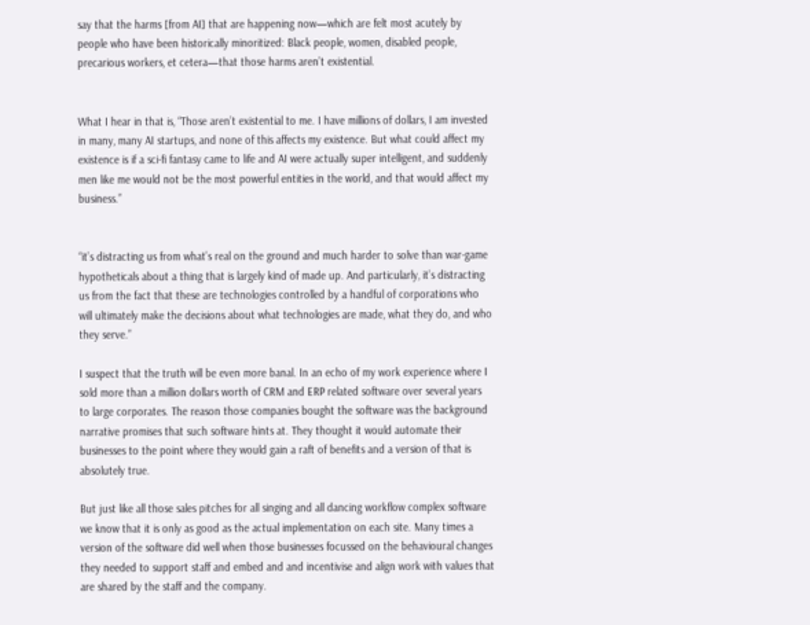say that the harms [from AI] that are happening now—which are felt most acutely by people who have been historically minoritized: Black people, women, disabled people, precarious workers, et cetera—that those harms aren’t existential.


What I hear in that is, “Those aren’t existential to me. I have millions of dollars, I am invested in many, many AI startups, and none of this affects my existence. But what could affect my existence is if a sci-fi fantasy came to life and AI were actually super intelligent, and suddenly men like me would not be the most powerful entities in the world, and that would affect my business.”


“it’s distracting us from what’s real on the ground and much harder to solve than war-game hypotheticals about a thing that is largely kind of made up. And particularly, it’s distracting us from the fact that these are technologies controlled by a handful of corporations who will ultimately make the decisions about what technologies are made, what they do, and who they serve.”

I suspect that the truth will be even more banal. In an echo of my work experience where I sold more than a million dollars worth of CRM and ERP related software over several years to large corporates. The reason those companies bought the software was the background narrative promises that such software hints at. They thought it would automate their businesses to the point where they would gain a raft of benefits and a version of that is absolutely true.

But just like all those sales pitches for all singing and all dancing workflow complex software we know that it is only as good as the actual implementation on each site. Many times a version of the software did well when those businesses focussed on the behavioural changes they needed to support staff and embed and and incentivise and align work with values that are shared by the staff and the company.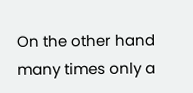On the other hand many times only a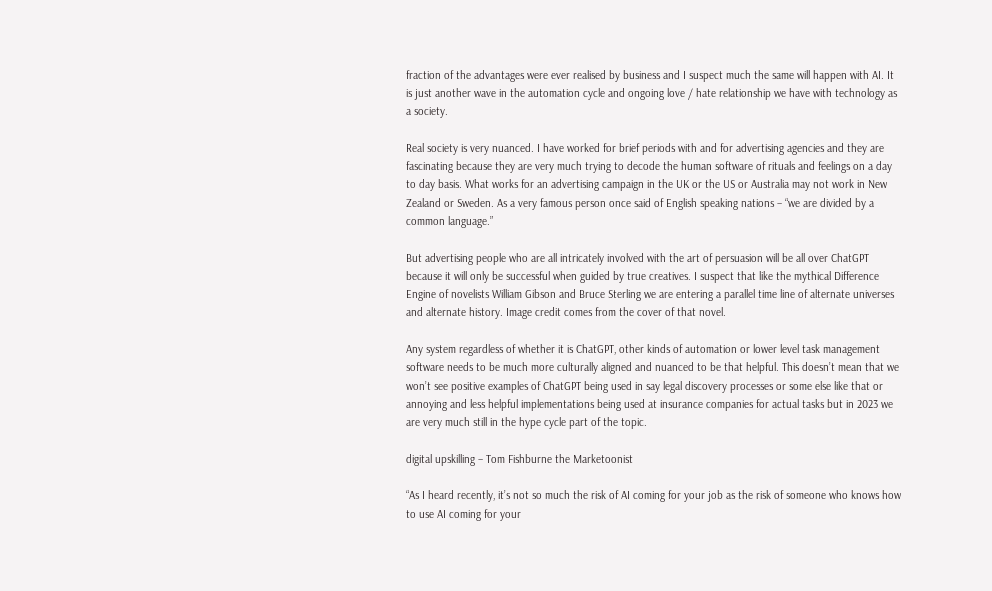fraction of the advantages were ever realised by business and I suspect much the same will happen with AI. It is just another wave in the automation cycle and ongoing love / hate relationship we have with technology as a society.

Real society is very nuanced. I have worked for brief periods with and for advertising agencies and they are fascinating because they are very much trying to decode the human software of rituals and feelings on a day to day basis. What works for an advertising campaign in the UK or the US or Australia may not work in New Zealand or Sweden. As a very famous person once said of English speaking nations – “we are divided by a common language.”

But advertising people who are all intricately involved with the art of persuasion will be all over ChatGPT because it will only be successful when guided by true creatives. I suspect that like the mythical Difference Engine of novelists William Gibson and Bruce Sterling we are entering a parallel time line of alternate universes and alternate history. Image credit comes from the cover of that novel.

Any system regardless of whether it is ChatGPT, other kinds of automation or lower level task management software needs to be much more culturally aligned and nuanced to be that helpful. This doesn’t mean that we won’t see positive examples of ChatGPT being used in say legal discovery processes or some else like that or annoying and less helpful implementations being used at insurance companies for actual tasks but in 2023 we are very much still in the hype cycle part of the topic.

digital upskilling – Tom Fishburne the Marketoonist

“As I heard recently, it’s not so much the risk of AI coming for your job as the risk of someone who knows how to use AI coming for your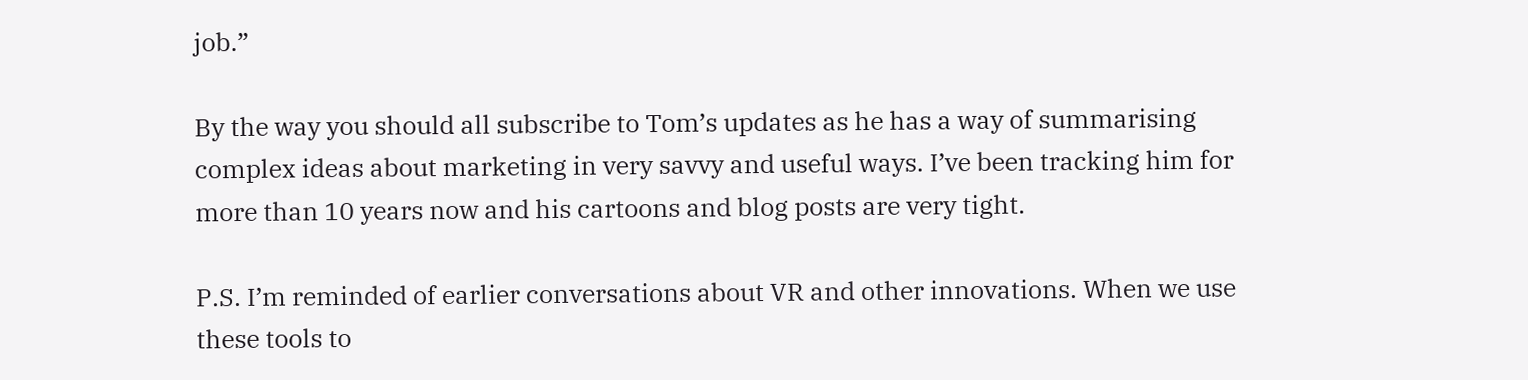job.”

By the way you should all subscribe to Tom’s updates as he has a way of summarising complex ideas about marketing in very savvy and useful ways. I’ve been tracking him for more than 10 years now and his cartoons and blog posts are very tight.

P.S. I’m reminded of earlier conversations about VR and other innovations. When we use these tools to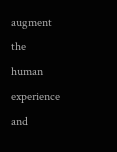augment the human experience and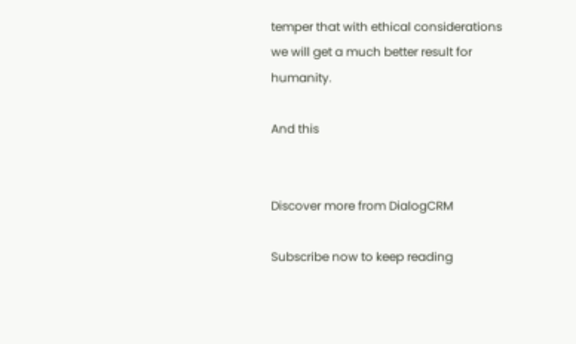temper that with ethical considerations we will get a much better result for humanity.

And this


Discover more from DialogCRM

Subscribe now to keep reading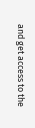and get access to the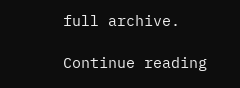full archive.

Continue reading